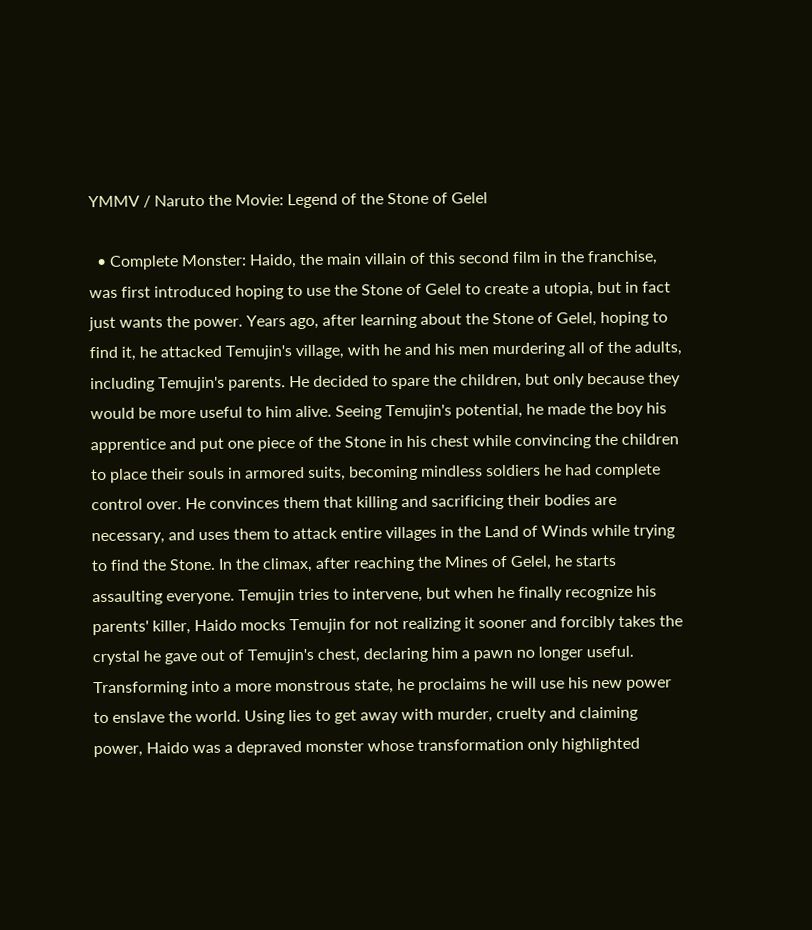YMMV / Naruto the Movie: Legend of the Stone of Gelel

  • Complete Monster: Haido, the main villain of this second film in the franchise, was first introduced hoping to use the Stone of Gelel to create a utopia, but in fact just wants the power. Years ago, after learning about the Stone of Gelel, hoping to find it, he attacked Temujin's village, with he and his men murdering all of the adults, including Temujin's parents. He decided to spare the children, but only because they would be more useful to him alive. Seeing Temujin's potential, he made the boy his apprentice and put one piece of the Stone in his chest while convincing the children to place their souls in armored suits, becoming mindless soldiers he had complete control over. He convinces them that killing and sacrificing their bodies are necessary, and uses them to attack entire villages in the Land of Winds while trying to find the Stone. In the climax, after reaching the Mines of Gelel, he starts assaulting everyone. Temujin tries to intervene, but when he finally recognize his parents' killer, Haido mocks Temujin for not realizing it sooner and forcibly takes the crystal he gave out of Temujin's chest, declaring him a pawn no longer useful. Transforming into a more monstrous state, he proclaims he will use his new power to enslave the world. Using lies to get away with murder, cruelty and claiming power, Haido was a depraved monster whose transformation only highlighted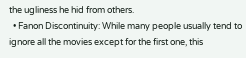the ugliness he hid from others.
  • Fanon Discontinuity: While many people usually tend to ignore all the movies except for the first one, this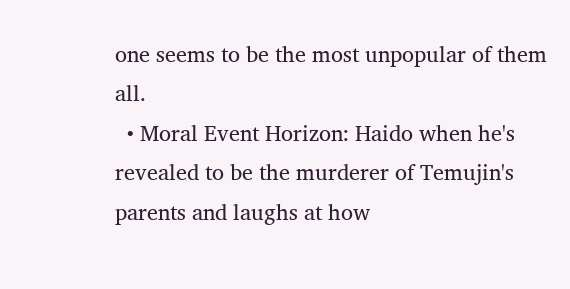one seems to be the most unpopular of them all.
  • Moral Event Horizon: Haido when he's revealed to be the murderer of Temujin's parents and laughs at how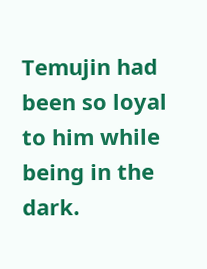Temujin had been so loyal to him while being in the dark.